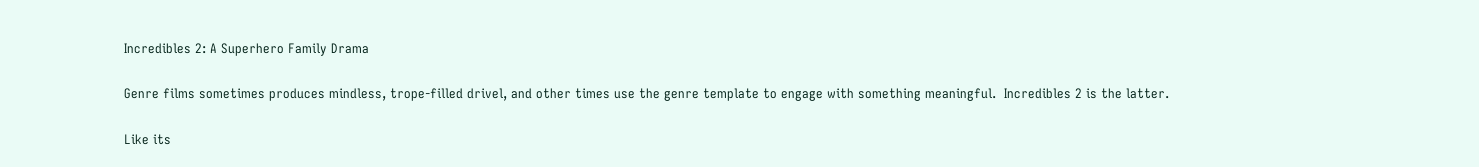Incredibles 2: A Superhero Family Drama

Genre films sometimes produces mindless, trope-filled drivel, and other times use the genre template to engage with something meaningful.  Incredibles 2 is the latter.

Like its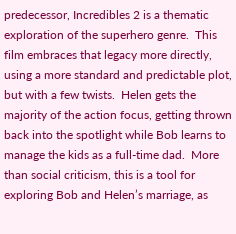predecessor, Incredibles 2 is a thematic exploration of the superhero genre.  This film embraces that legacy more directly, using a more standard and predictable plot, but with a few twists.  Helen gets the majority of the action focus, getting thrown back into the spotlight while Bob learns to manage the kids as a full-time dad.  More than social criticism, this is a tool for exploring Bob and Helen’s marriage, as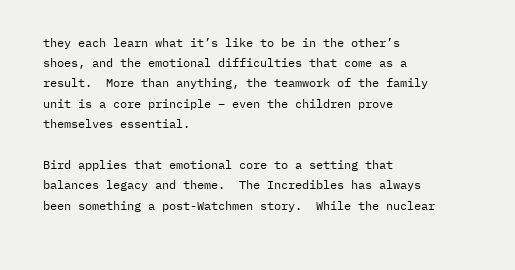they each learn what it’s like to be in the other’s shoes, and the emotional difficulties that come as a result.  More than anything, the teamwork of the family unit is a core principle – even the children prove themselves essential.

Bird applies that emotional core to a setting that balances legacy and theme.  The Incredibles has always been something a post-Watchmen story.  While the nuclear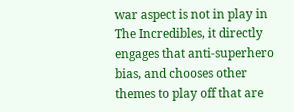war aspect is not in play in The Incredibles, it directly engages that anti-superhero bias, and chooses other themes to play off that are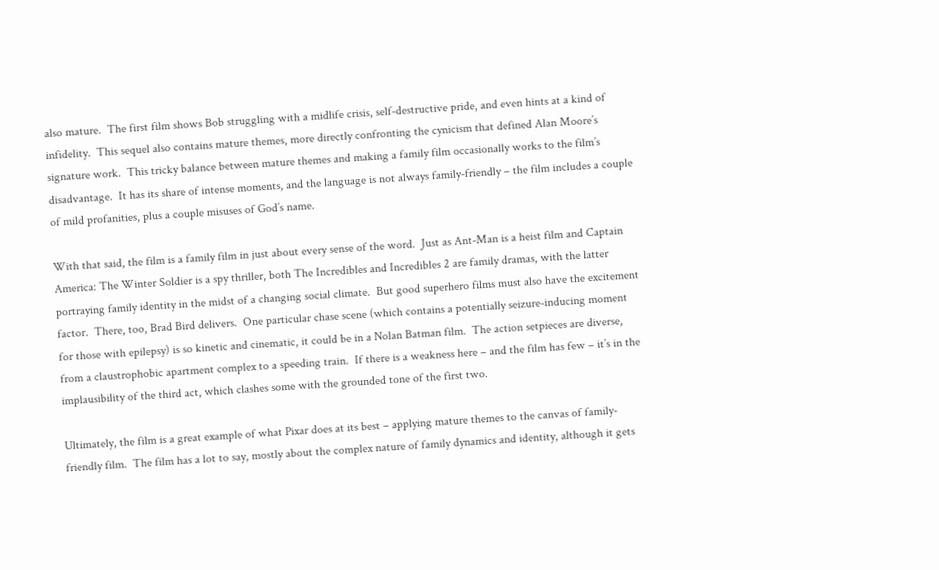also mature.  The first film shows Bob struggling with a midlife crisis, self-destructive pride, and even hints at a kind of infidelity.  This sequel also contains mature themes, more directly confronting the cynicism that defined Alan Moore’s signature work.  This tricky balance between mature themes and making a family film occasionally works to the film’s disadvantage.  It has its share of intense moments, and the language is not always family-friendly – the film includes a couple of mild profanities, plus a couple misuses of God’s name.

With that said, the film is a family film in just about every sense of the word.  Just as Ant-Man is a heist film and Captain America: The Winter Soldier is a spy thriller, both The Incredibles and Incredibles 2 are family dramas, with the latter portraying family identity in the midst of a changing social climate.  But good superhero films must also have the excitement factor.  There, too, Brad Bird delivers.  One particular chase scene (which contains a potentially seizure-inducing moment for those with epilepsy) is so kinetic and cinematic, it could be in a Nolan Batman film.  The action setpieces are diverse, from a claustrophobic apartment complex to a speeding train.  If there is a weakness here – and the film has few – it’s in the implausibility of the third act, which clashes some with the grounded tone of the first two.

Ultimately, the film is a great example of what Pixar does at its best – applying mature themes to the canvas of family-friendly film.  The film has a lot to say, mostly about the complex nature of family dynamics and identity, although it gets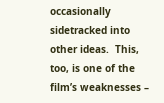occasionally sidetracked into other ideas.  This, too, is one of the film’s weaknesses –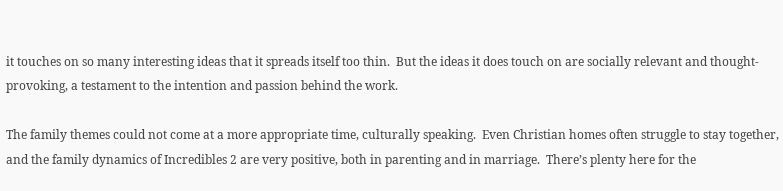it touches on so many interesting ideas that it spreads itself too thin.  But the ideas it does touch on are socially relevant and thought-provoking, a testament to the intention and passion behind the work.

The family themes could not come at a more appropriate time, culturally speaking.  Even Christian homes often struggle to stay together, and the family dynamics of Incredibles 2 are very positive, both in parenting and in marriage.  There’s plenty here for the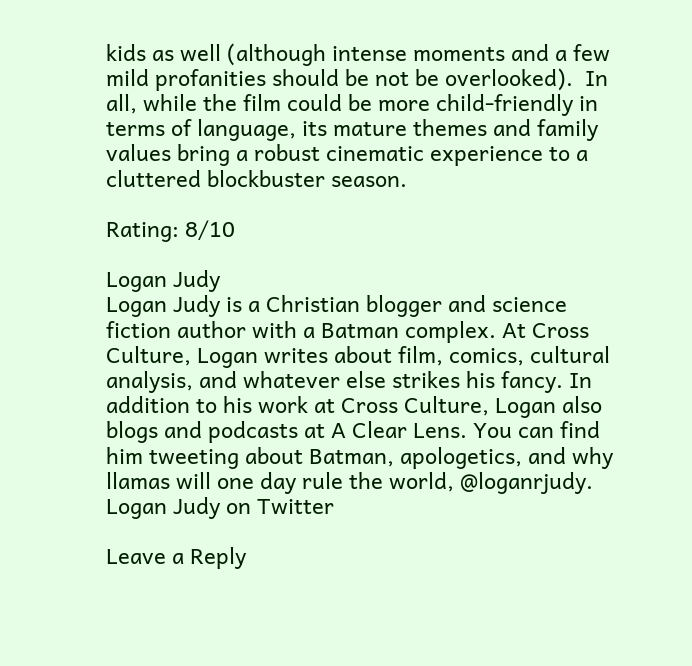kids as well (although intense moments and a few mild profanities should be not be overlooked).  In all, while the film could be more child-friendly in terms of language, its mature themes and family values bring a robust cinematic experience to a cluttered blockbuster season.

Rating: 8/10

Logan Judy
Logan Judy is a Christian blogger and science fiction author with a Batman complex. At Cross Culture, Logan writes about film, comics, cultural analysis, and whatever else strikes his fancy. In addition to his work at Cross Culture, Logan also blogs and podcasts at A Clear Lens. You can find him tweeting about Batman, apologetics, and why llamas will one day rule the world, @loganrjudy.
Logan Judy on Twitter

Leave a Reply